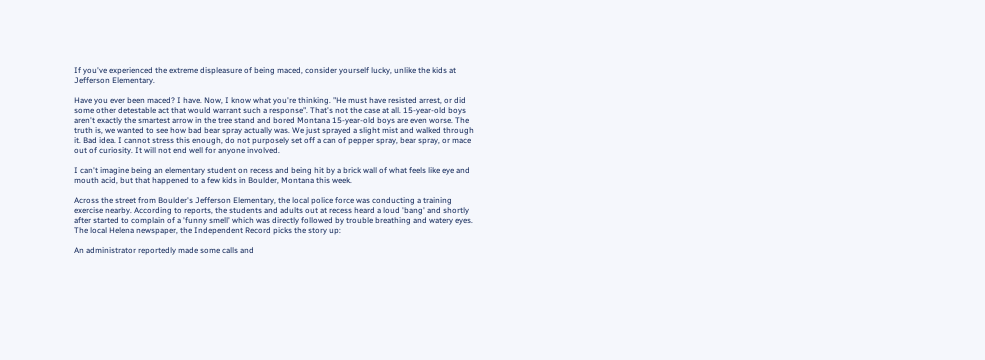If you've experienced the extreme displeasure of being maced, consider yourself lucky, unlike the kids at Jefferson Elementary.

Have you ever been maced? I have. Now, I know what you're thinking. "He must have resisted arrest, or did some other detestable act that would warrant such a response". That's not the case at all. 15-year-old boys aren't exactly the smartest arrow in the tree stand and bored Montana 15-year-old boys are even worse. The truth is, we wanted to see how bad bear spray actually was. We just sprayed a slight mist and walked through it. Bad idea. I cannot stress this enough, do not purposely set off a can of pepper spray, bear spray, or mace out of curiosity. It will not end well for anyone involved.

I can't imagine being an elementary student on recess and being hit by a brick wall of what feels like eye and mouth acid, but that happened to a few kids in Boulder, Montana this week.

Across the street from Boulder's Jefferson Elementary, the local police force was conducting a training exercise nearby. According to reports, the students and adults out at recess heard a loud 'bang' and shortly after started to complain of a 'funny smell' which was directly followed by trouble breathing and watery eyes. The local Helena newspaper, the Independent Record picks the story up:

An administrator reportedly made some calls and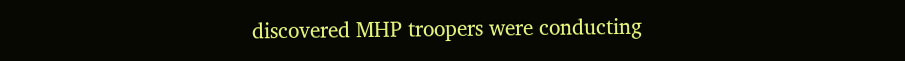discovered MHP troopers were conducting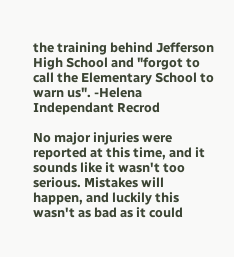the training behind Jefferson High School and "forgot to call the Elementary School to warn us". -Helena Independant Recrod

No major injuries were reported at this time, and it sounds like it wasn't too serious. Mistakes will happen, and luckily this wasn't as bad as it could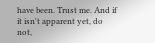have been. Trust me. And if it isn't apparent yet, do not,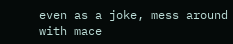even as a joke, mess around with mace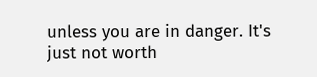unless you are in danger. It's just not worth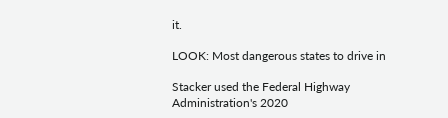it.

LOOK: Most dangerous states to drive in

Stacker used the Federal Highway Administration's 2020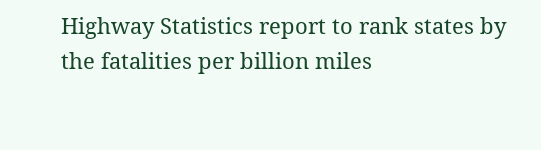Highway Statistics report to rank states by the fatalities per billion miles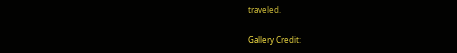traveled.

Gallery Credit: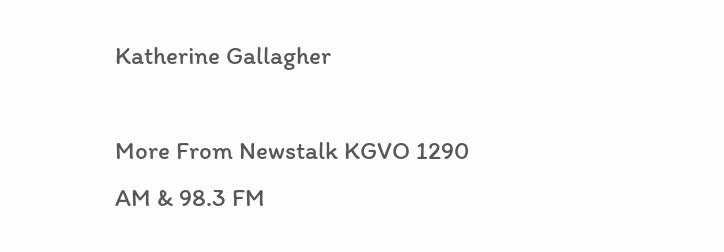Katherine Gallagher

More From Newstalk KGVO 1290 AM & 98.3 FM